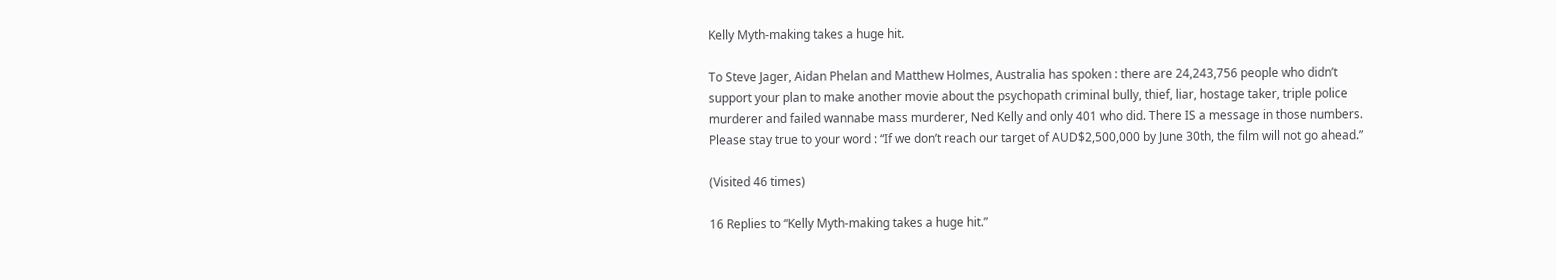Kelly Myth-making takes a huge hit.

To Steve Jager, Aidan Phelan and Matthew Holmes, Australia has spoken : there are 24,243,756 people who didn’t support your plan to make another movie about the psychopath criminal bully, thief, liar, hostage taker, triple police murderer and failed wannabe mass murderer, Ned Kelly and only 401 who did. There IS a message in those numbers. Please stay true to your word : “If we don’t reach our target of AUD$2,500,000 by June 30th, the film will not go ahead.”

(Visited 46 times)

16 Replies to “Kelly Myth-making takes a huge hit.”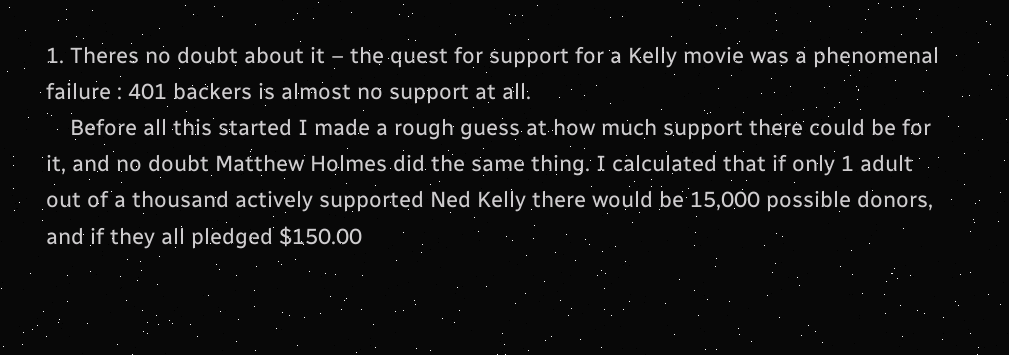1. Theres no doubt about it – the quest for support for a Kelly movie was a phenomenal failure : 401 backers is almost no support at all.
    Before all this started I made a rough guess at how much support there could be for it, and no doubt Matthew Holmes did the same thing. I calculated that if only 1 adult out of a thousand actively supported Ned Kelly there would be 15,000 possible donors, and if they all pledged $150.00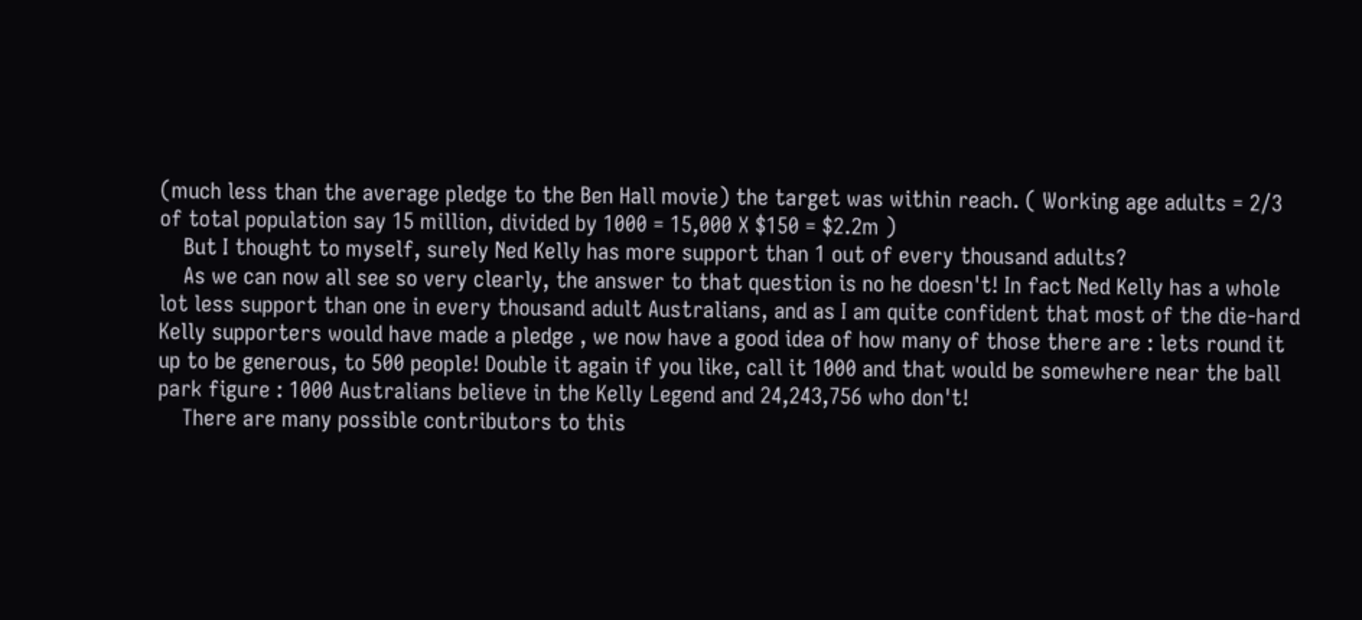(much less than the average pledge to the Ben Hall movie) the target was within reach. ( Working age adults = 2/3 of total population say 15 million, divided by 1000 = 15,000 X $150 = $2.2m )
    But I thought to myself, surely Ned Kelly has more support than 1 out of every thousand adults?
    As we can now all see so very clearly, the answer to that question is no he doesn't! In fact Ned Kelly has a whole lot less support than one in every thousand adult Australians, and as I am quite confident that most of the die-hard Kelly supporters would have made a pledge , we now have a good idea of how many of those there are : lets round it up to be generous, to 500 people! Double it again if you like, call it 1000 and that would be somewhere near the ball park figure : 1000 Australians believe in the Kelly Legend and 24,243,756 who don't!
    There are many possible contributors to this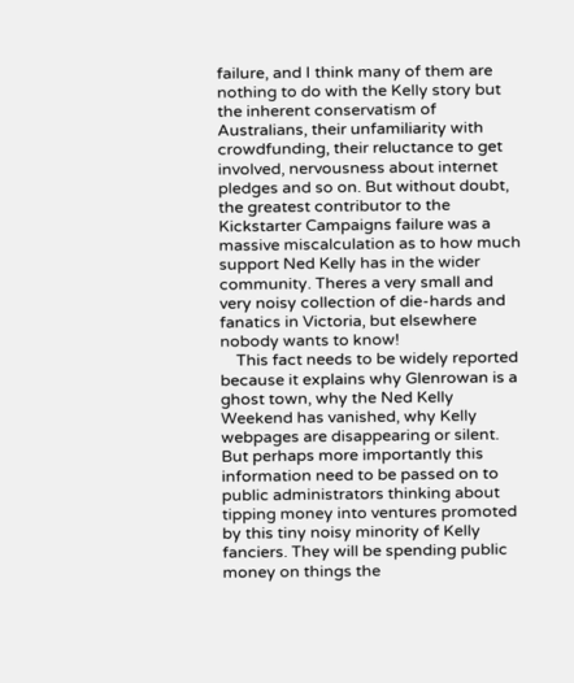failure, and I think many of them are nothing to do with the Kelly story but the inherent conservatism of Australians, their unfamiliarity with crowdfunding, their reluctance to get involved, nervousness about internet pledges and so on. But without doubt, the greatest contributor to the Kickstarter Campaigns failure was a massive miscalculation as to how much support Ned Kelly has in the wider community. Theres a very small and very noisy collection of die-hards and fanatics in Victoria, but elsewhere nobody wants to know!
    This fact needs to be widely reported because it explains why Glenrowan is a ghost town, why the Ned Kelly Weekend has vanished, why Kelly webpages are disappearing or silent. But perhaps more importantly this information need to be passed on to public administrators thinking about tipping money into ventures promoted by this tiny noisy minority of Kelly fanciers. They will be spending public money on things the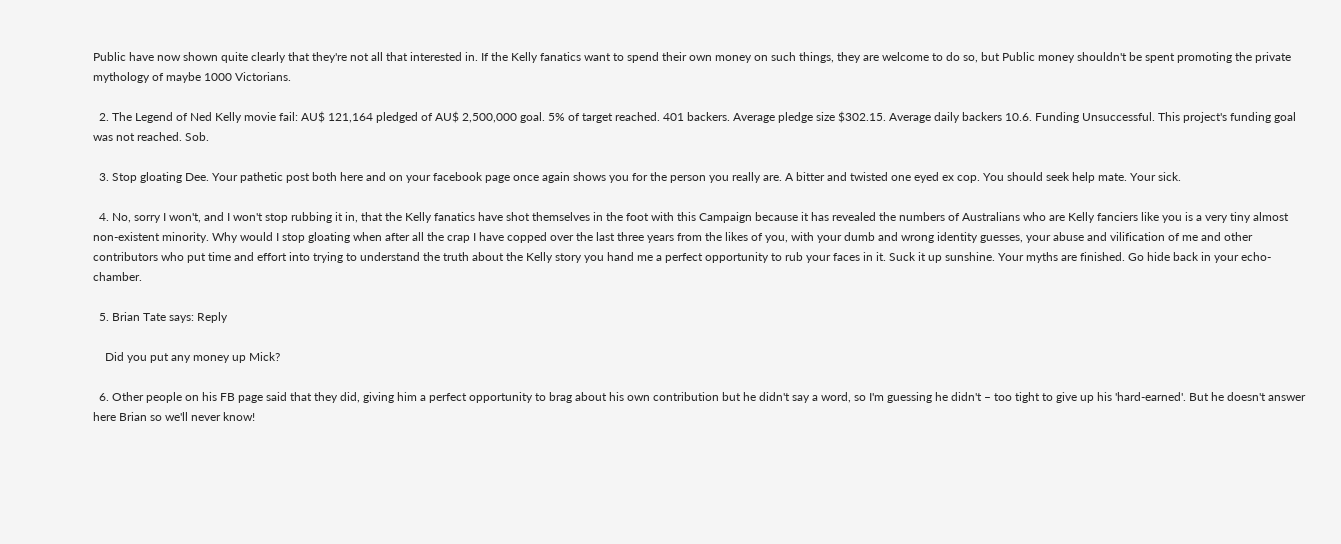Public have now shown quite clearly that they're not all that interested in. If the Kelly fanatics want to spend their own money on such things, they are welcome to do so, but Public money shouldn't be spent promoting the private mythology of maybe 1000 Victorians.

  2. The Legend of Ned Kelly movie fail: AU$ 121,164 pledged of AU$ 2,500,000 goal. 5% of target reached. 401 backers. Average pledge size $302.15. Average daily backers 10.6. Funding Unsuccessful. This project's funding goal was not reached. Sob.

  3. Stop gloating Dee. Your pathetic post both here and on your facebook page once again shows you for the person you really are. A bitter and twisted one eyed ex cop. You should seek help mate. Your sick.

  4. No, sorry I won't, and I won't stop rubbing it in, that the Kelly fanatics have shot themselves in the foot with this Campaign because it has revealed the numbers of Australians who are Kelly fanciers like you is a very tiny almost non-existent minority. Why would I stop gloating when after all the crap I have copped over the last three years from the likes of you, with your dumb and wrong identity guesses, your abuse and vilification of me and other contributors who put time and effort into trying to understand the truth about the Kelly story you hand me a perfect opportunity to rub your faces in it. Suck it up sunshine. Your myths are finished. Go hide back in your echo-chamber.

  5. Brian Tate says: Reply

    Did you put any money up Mick?

  6. Other people on his FB page said that they did, giving him a perfect opportunity to brag about his own contribution but he didn't say a word, so I'm guessing he didn't – too tight to give up his 'hard-earned'. But he doesn't answer here Brian so we'll never know!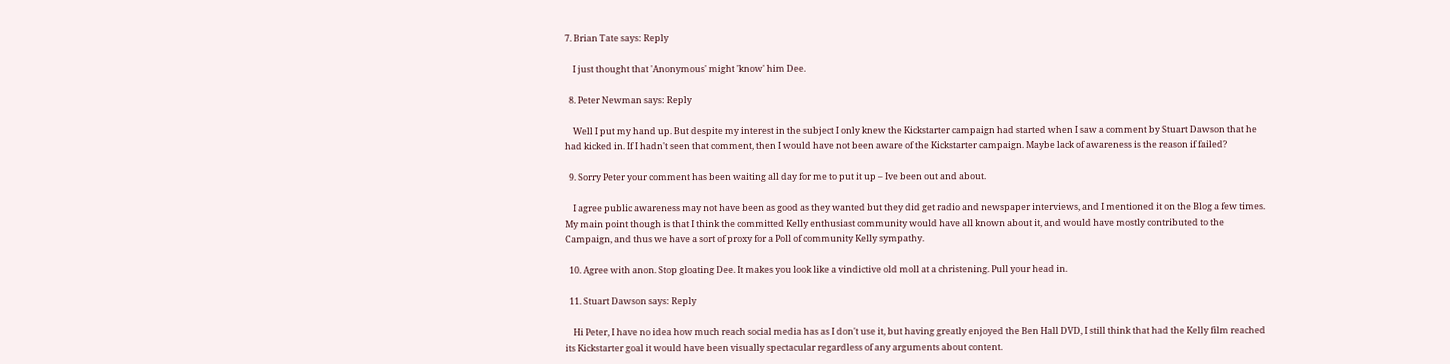7. Brian Tate says: Reply

    I just thought that 'Anonymous' might 'know' him Dee.

  8. Peter Newman says: Reply

    Well I put my hand up. But despite my interest in the subject I only knew the Kickstarter campaign had started when I saw a comment by Stuart Dawson that he had kicked in. If I hadn't seen that comment, then I would have not been aware of the Kickstarter campaign. Maybe lack of awareness is the reason if failed?

  9. Sorry Peter your comment has been waiting all day for me to put it up – Ive been out and about.

    I agree public awareness may not have been as good as they wanted but they did get radio and newspaper interviews, and I mentioned it on the Blog a few times. My main point though is that I think the committed Kelly enthusiast community would have all known about it, and would have mostly contributed to the Campaign, and thus we have a sort of proxy for a Poll of community Kelly sympathy.

  10. Agree with anon. Stop gloating Dee. It makes you look like a vindictive old moll at a christening. Pull your head in.

  11. Stuart Dawson says: Reply

    Hi Peter, I have no idea how much reach social media has as I don't use it, but having greatly enjoyed the Ben Hall DVD, I still think that had the Kelly film reached its Kickstarter goal it would have been visually spectacular regardless of any arguments about content.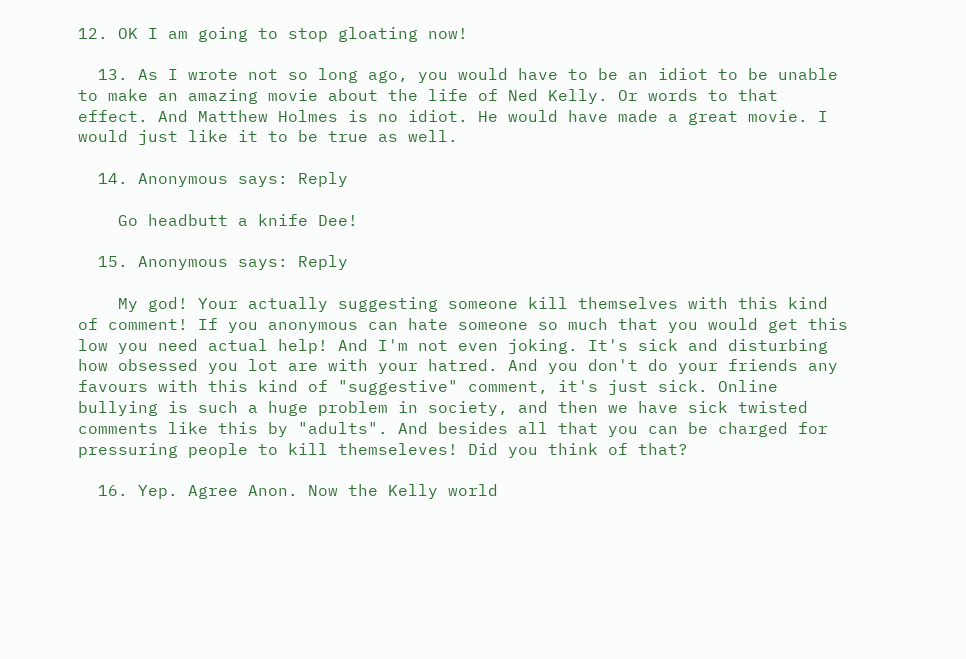12. OK I am going to stop gloating now!

  13. As I wrote not so long ago, you would have to be an idiot to be unable to make an amazing movie about the life of Ned Kelly. Or words to that effect. And Matthew Holmes is no idiot. He would have made a great movie. I would just like it to be true as well.

  14. Anonymous says: Reply

    Go headbutt a knife Dee!

  15. Anonymous says: Reply

    My god! Your actually suggesting someone kill themselves with this kind of comment! If you anonymous can hate someone so much that you would get this low you need actual help! And I'm not even joking. It's sick and disturbing how obsessed you lot are with your hatred. And you don't do your friends any favours with this kind of "suggestive" comment, it's just sick. Online bullying is such a huge problem in society, and then we have sick twisted comments like this by "adults". And besides all that you can be charged for pressuring people to kill themseleves! Did you think of that?

  16. Yep. Agree Anon. Now the Kelly world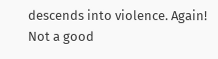descends into violence. Again! Not a good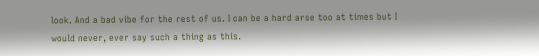look. And a bad vibe for the rest of us. I can be a hard arse too at times but I would never, ever say such a thing as this.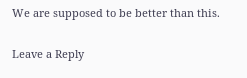We are supposed to be better than this.

Leave a Reply